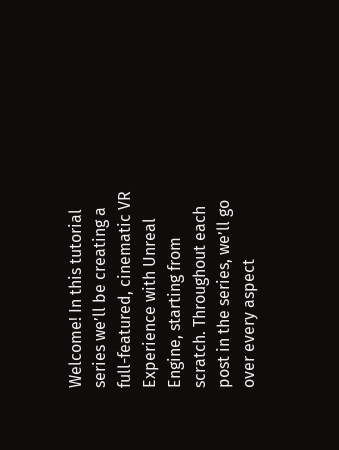Welcome! In this tutorial series we’ll be creating a full-featured, cinematic VR Experience with Unreal Engine, starting from scratch. Throughout each post in the series, we’ll go over every aspect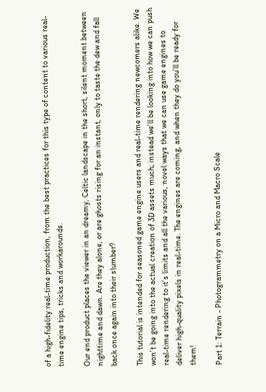of a high-fidelity real-time production, from the best practices for this type of content to various real-time engine tips, tricks and workarounds.

Our end product places the viewer in an dreamy, Celtic landscape in the short, silent moment between nighttime and dawn. Are they alone, or are ghosts rising for an instant, only to taste the dew and fall back once again into their slumber?

This tutorial is intended for seasoned game engine users and real-time rendering newcomers alike. We won’t be going into the actual creation of 3D assets much; instead we’ll be looking into how we can push real-time rendering to it’s limits and all the various, novel ways that we can use game engines to deliver high-quality pixels in real-time. The engines are coming, and when they do you’ll be ready for them!

Part 1: Terrain - Photogrammetry on a Micro and Macro Scale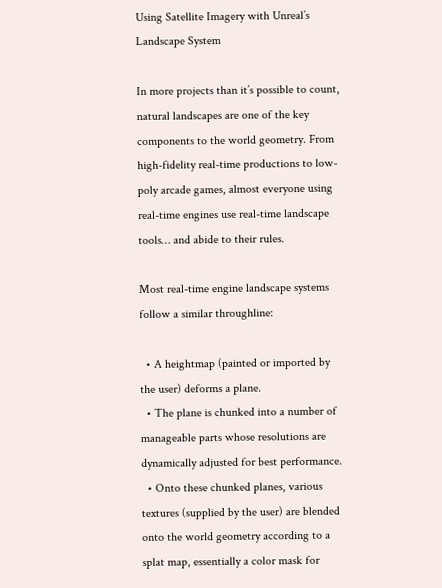Using Satellite Imagery with Unreal’s Landscape System

In more projects than it’s possible to count, natural landscapes are one of the key components to the world geometry. From high-fidelity real-time productions to low-poly arcade games, almost everyone using real-time engines use real-time landscape tools… and abide to their rules.

Most real-time engine landscape systems follow a similar throughline:

  • A heightmap (painted or imported by the user) deforms a plane.
  • The plane is chunked into a number of manageable parts whose resolutions are dynamically adjusted for best performance.
  • Onto these chunked planes, various textures (supplied by the user) are blended onto the world geometry according to a splat map, essentially a color mask for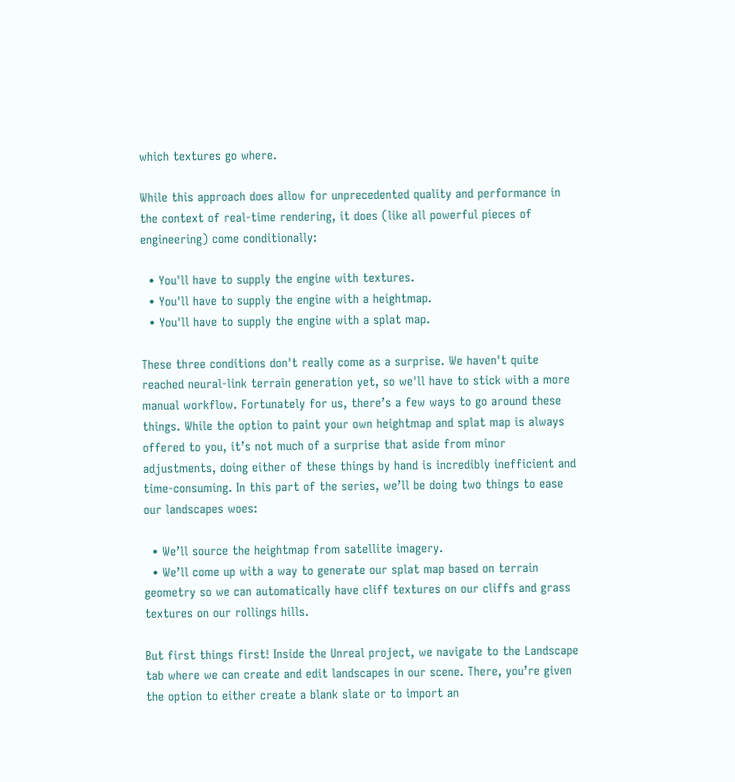which textures go where.

While this approach does allow for unprecedented quality and performance in the context of real-time rendering, it does (like all powerful pieces of engineering) come conditionally:

  • You'll have to supply the engine with textures.
  • You'll have to supply the engine with a heightmap.
  • You'll have to supply the engine with a splat map.

These three conditions don't really come as a surprise. We haven't quite reached neural-link terrain generation yet, so we'll have to stick with a more manual workflow. Fortunately for us, there’s a few ways to go around these things. While the option to paint your own heightmap and splat map is always offered to you, it’s not much of a surprise that aside from minor adjustments, doing either of these things by hand is incredibly inefficient and time-consuming. In this part of the series, we’ll be doing two things to ease our landscapes woes:

  • We’ll source the heightmap from satellite imagery.
  • We’ll come up with a way to generate our splat map based on terrain geometry so we can automatically have cliff textures on our cliffs and grass textures on our rollings hills.

But first things first! Inside the Unreal project, we navigate to the Landscape tab where we can create and edit landscapes in our scene. There, you’re given the option to either create a blank slate or to import an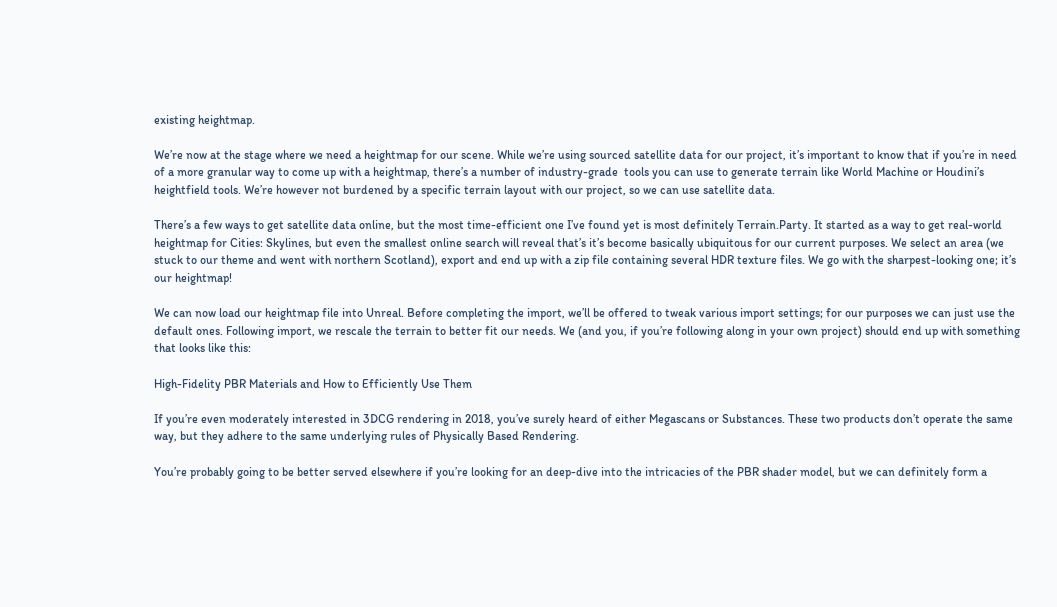existing heightmap.

We’re now at the stage where we need a heightmap for our scene. While we’re using sourced satellite data for our project, it’s important to know that if you’re in need of a more granular way to come up with a heightmap, there’s a number of industry-grade  tools you can use to generate terrain like World Machine or Houdini’s heightfield tools. We’re however not burdened by a specific terrain layout with our project, so we can use satellite data.

There’s a few ways to get satellite data online, but the most time-efficient one I’ve found yet is most definitely Terrain.Party. It started as a way to get real-world heightmap for Cities: Skylines, but even the smallest online search will reveal that’s it’s become basically ubiquitous for our current purposes. We select an area (we stuck to our theme and went with northern Scotland), export and end up with a zip file containing several HDR texture files. We go with the sharpest-looking one; it’s our heightmap!

We can now load our heightmap file into Unreal. Before completing the import, we’ll be offered to tweak various import settings; for our purposes we can just use the default ones. Following import, we rescale the terrain to better fit our needs. We (and you, if you’re following along in your own project) should end up with something that looks like this:

High-Fidelity PBR Materials and How to Efficiently Use Them

If you’re even moderately interested in 3DCG rendering in 2018, you’ve surely heard of either Megascans or Substances. These two products don’t operate the same way, but they adhere to the same underlying rules of Physically Based Rendering.

You’re probably going to be better served elsewhere if you’re looking for an deep-dive into the intricacies of the PBR shader model, but we can definitely form a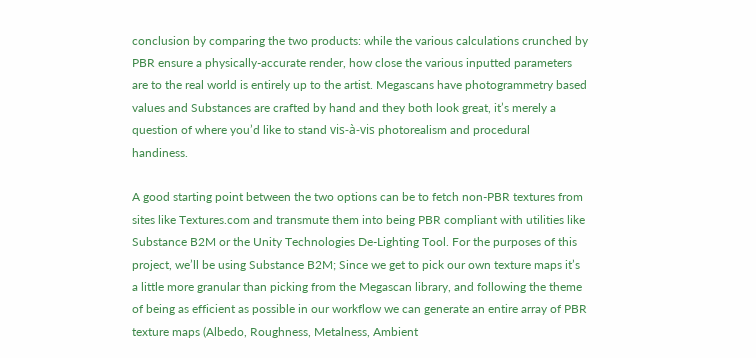conclusion by comparing the two products: while the various calculations crunched by PBR ensure a physically-accurate render, how close the various inputted parameters are to the real world is entirely up to the artist. Megascans have photogrammetry based values and Substances are crafted by hand and they both look great, it’s merely a question of where you’d like to stand vis-à-vis photorealism and procedural handiness.

A good starting point between the two options can be to fetch non-PBR textures from sites like Textures.com and transmute them into being PBR compliant with utilities like Substance B2M or the Unity Technologies De-Lighting Tool. For the purposes of this project, we’ll be using Substance B2M; Since we get to pick our own texture maps it’s a little more granular than picking from the Megascan library, and following the theme of being as efficient as possible in our workflow we can generate an entire array of PBR texture maps (Albedo, Roughness, Metalness, Ambient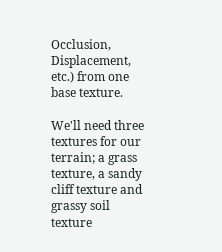Occlusion, Displacement, etc.) from one base texture.

We'll need three textures for our terrain; a grass texture, a sandy cliff texture and grassy soil texture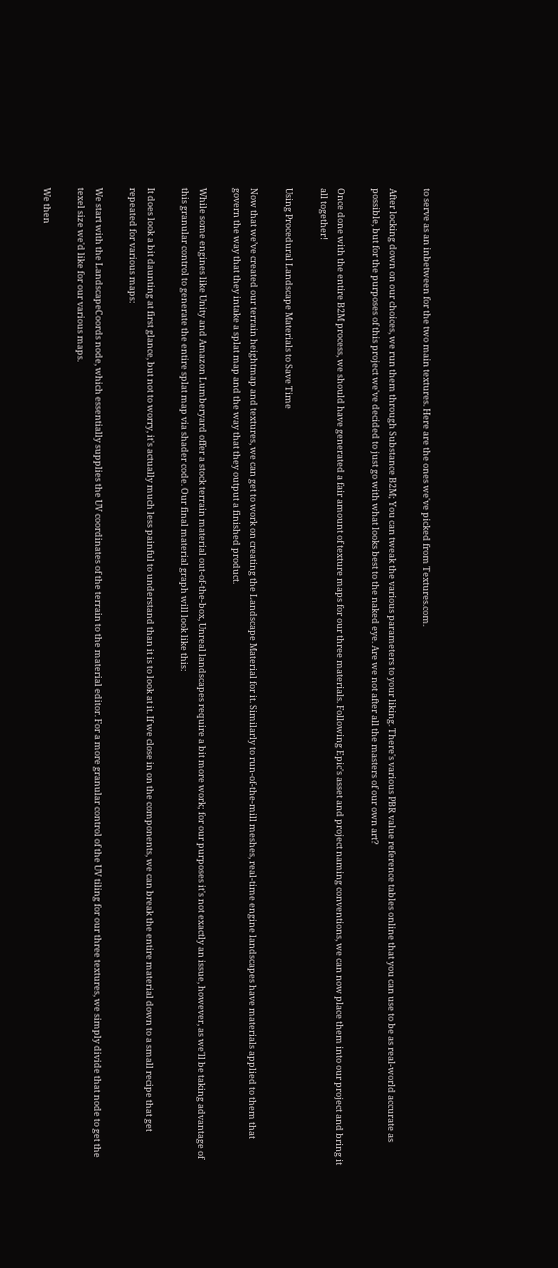to serve as an inbetween for the two main textures. Here are the ones we've picked from Textures.com.

After locking down on our choices, we run them through Substance B2M; You can tweak the various parameters to your liking. There's various PBR value reference tables online that you can use to be as real-world accurate as possible, but for the purposes of this project we've decided to just go with what looks best to the naked eye. Are we not after all the masters of our own art?

Once done with the entire B2M process, we should have generated a fair amount of texture maps for our three materials. Following Epic's asset and project naming conventions, we can now place them into our project and bring it all together!

Using Procedural Landscape Materials to Save Time

Now that we’ve created our terrain heightmap and textures, we can get to work on creating the Landscape Material for it. Similarly to run-of-the-mill meshes, real-time engine landscapes have materials applied to them that govern the way that they intake a splat map and the way that they output a finished product.

While some engines like Unity and Amazon Lumberyard offer a stock terrain material out-of-the-box, Unreal landscapes require a bit more work; for our purposes it's not exactly an issue, however, as we'll be taking advantage of this granular control to generate the entire splat map via shader code. Our final material graph will look like this:

It does look a bit daunting at first glance, but not to worry, it's actually much less painful to understand than it is to look at it. If we close in on the components, we can break the entire material down to a small recipe that get repeated for various maps:

We start with the LandscapeCoords node, which essentially supplies the UV coordinates of the terrain to the material editor. For a more granular control of the UV tiling for our three textures, we simply divide that node to get the texel size we'd like for our various maps.

We then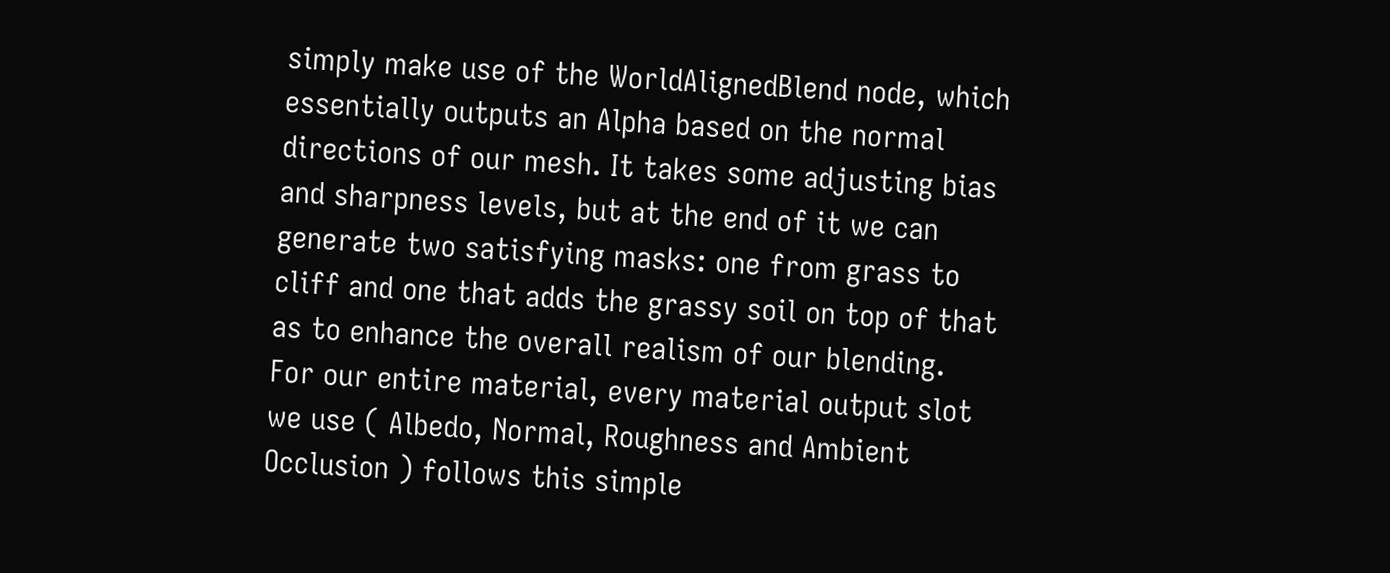simply make use of the WorldAlignedBlend node, which essentially outputs an Alpha based on the normal directions of our mesh. It takes some adjusting bias and sharpness levels, but at the end of it we can generate two satisfying masks: one from grass to cliff and one that adds the grassy soil on top of that as to enhance the overall realism of our blending. For our entire material, every material output slot we use ( Albedo, Normal, Roughness and Ambient Occlusion ) follows this simple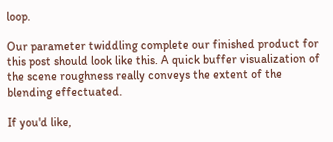loop.

Our parameter twiddling complete our finished product for this post should look like this. A quick buffer visualization of the scene roughness really conveys the extent of the blending effectuated.

If you'd like,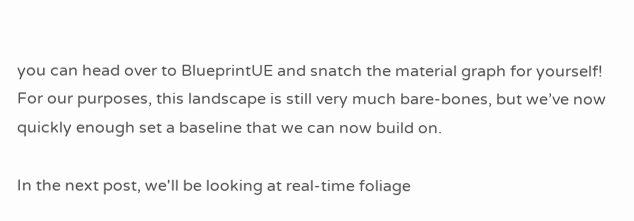you can head over to BlueprintUE and snatch the material graph for yourself! For our purposes, this landscape is still very much bare-bones, but we’ve now quickly enough set a baseline that we can now build on.

In the next post, we'll be looking at real-time foliage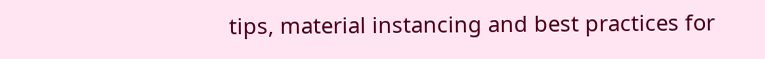tips, material instancing and best practices for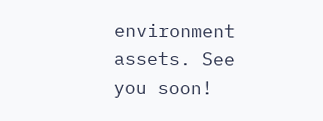environment assets. See you soon!